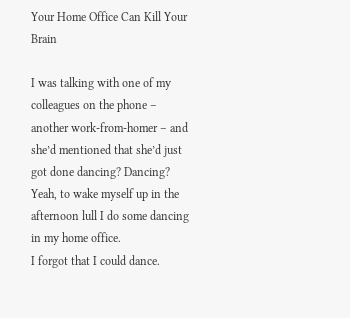Your Home Office Can Kill Your Brain

I was talking with one of my colleagues on the phone – another work-from-homer – and she’d mentioned that she’d just got done dancing? Dancing? Yeah, to wake myself up in the afternoon lull I do some dancing in my home office.
I forgot that I could dance.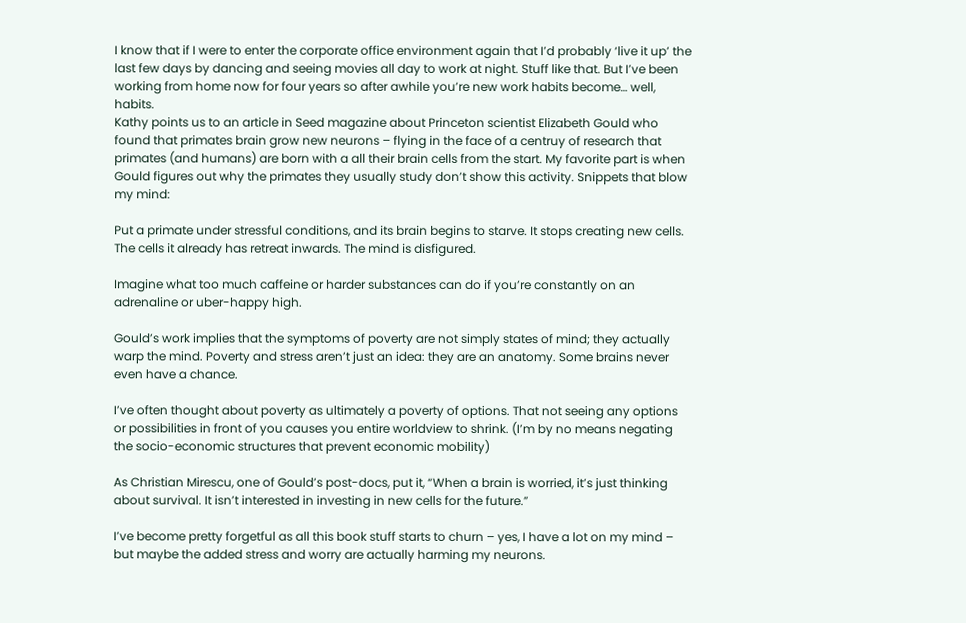I know that if I were to enter the corporate office environment again that I’d probably ‘live it up’ the last few days by dancing and seeing movies all day to work at night. Stuff like that. But I’ve been working from home now for four years so after awhile you’re new work habits become… well, habits.
Kathy points us to an article in Seed magazine about Princeton scientist Elizabeth Gould who found that primates brain grow new neurons – flying in the face of a centruy of research that primates (and humans) are born with a all their brain cells from the start. My favorite part is when Gould figures out why the primates they usually study don’t show this activity. Snippets that blow my mind:

Put a primate under stressful conditions, and its brain begins to starve. It stops creating new cells. The cells it already has retreat inwards. The mind is disfigured.

Imagine what too much caffeine or harder substances can do if you’re constantly on an adrenaline or uber-happy high.

Gould’s work implies that the symptoms of poverty are not simply states of mind; they actually warp the mind. Poverty and stress aren’t just an idea: they are an anatomy. Some brains never even have a chance.

I’ve often thought about poverty as ultimately a poverty of options. That not seeing any options or possibilities in front of you causes you entire worldview to shrink. (I’m by no means negating the socio-economic structures that prevent economic mobility)

As Christian Mirescu, one of Gould’s post-docs, put it, “When a brain is worried, it’s just thinking about survival. It isn’t interested in investing in new cells for the future.”

I’ve become pretty forgetful as all this book stuff starts to churn – yes, I have a lot on my mind – but maybe the added stress and worry are actually harming my neurons.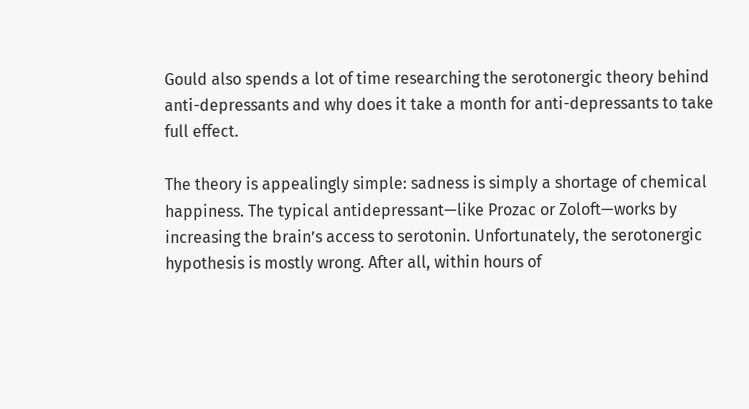Gould also spends a lot of time researching the serotonergic theory behind anti-depressants and why does it take a month for anti-depressants to take full effect.

The theory is appealingly simple: sadness is simply a shortage of chemical happiness. The typical antidepressant—like Prozac or Zoloft—works by increasing the brain’s access to serotonin. Unfortunately, the serotonergic hypothesis is mostly wrong. After all, within hours of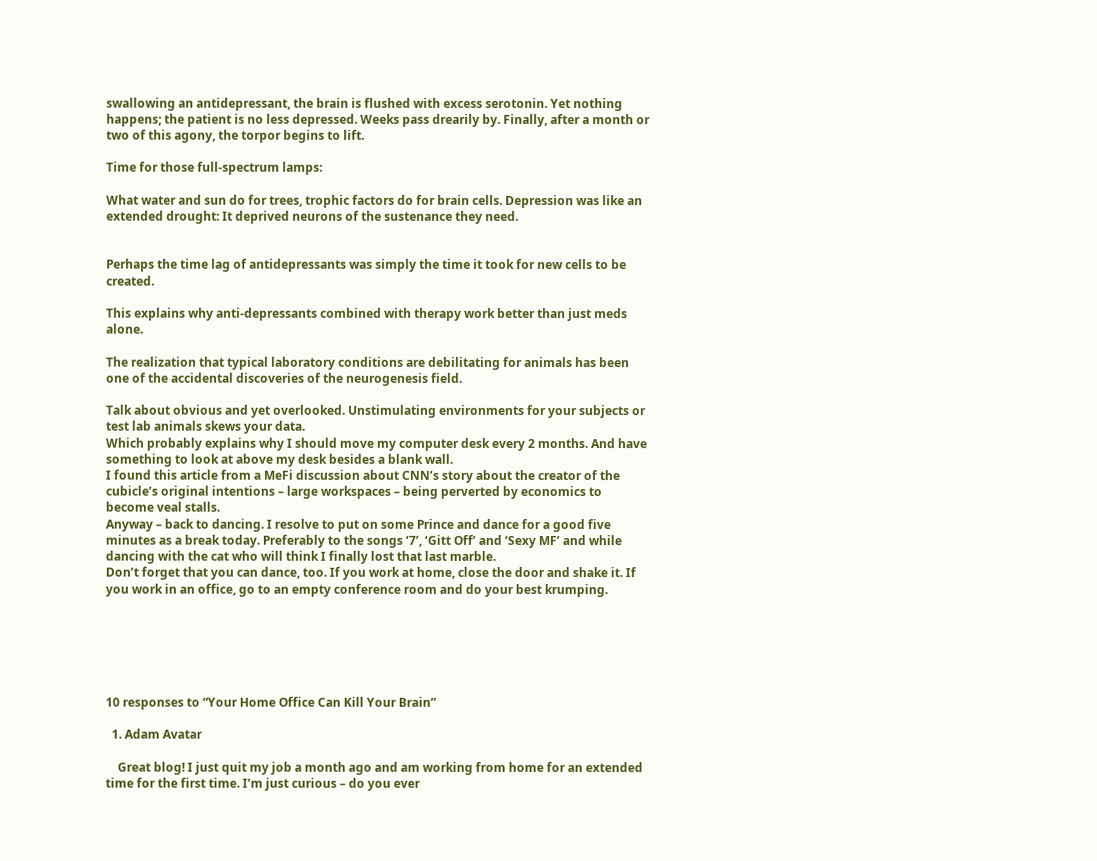swallowing an antidepressant, the brain is flushed with excess serotonin. Yet nothing happens; the patient is no less depressed. Weeks pass drearily by. Finally, after a month or two of this agony, the torpor begins to lift.

Time for those full-spectrum lamps:

What water and sun do for trees, trophic factors do for brain cells. Depression was like an extended drought: It deprived neurons of the sustenance they need.


Perhaps the time lag of antidepressants was simply the time it took for new cells to be created.

This explains why anti-depressants combined with therapy work better than just meds alone.

The realization that typical laboratory conditions are debilitating for animals has been one of the accidental discoveries of the neurogenesis field.

Talk about obvious and yet overlooked. Unstimulating environments for your subjects or test lab animals skews your data.
Which probably explains why I should move my computer desk every 2 months. And have something to look at above my desk besides a blank wall.
I found this article from a MeFi discussion about CNN’s story about the creator of the cubicle’s original intentions – large workspaces – being perverted by economics to become veal stalls.
Anyway – back to dancing. I resolve to put on some Prince and dance for a good five minutes as a break today. Preferably to the songs ‘7’, ‘Gitt Off’ and ‘Sexy MF’ and while dancing with the cat who will think I finally lost that last marble.
Don’t forget that you can dance, too. If you work at home, close the door and shake it. If you work in an office, go to an empty conference room and do your best krumping.






10 responses to “Your Home Office Can Kill Your Brain”

  1. Adam Avatar

    Great blog! I just quit my job a month ago and am working from home for an extended time for the first time. I’m just curious – do you ever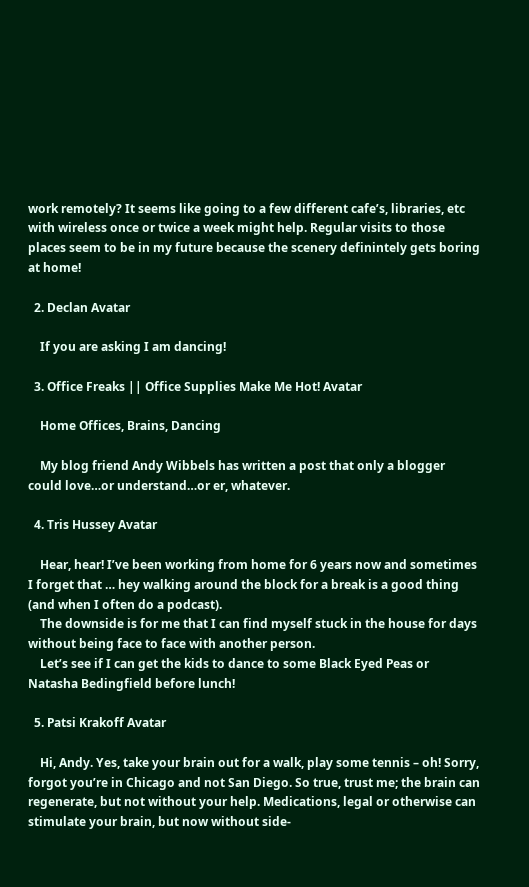work remotely? It seems like going to a few different cafe’s, libraries, etc with wireless once or twice a week might help. Regular visits to those places seem to be in my future because the scenery definintely gets boring at home!

  2. Declan Avatar

    If you are asking I am dancing!

  3. Office Freaks || Office Supplies Make Me Hot! Avatar

    Home Offices, Brains, Dancing

    My blog friend Andy Wibbels has written a post that only a blogger could love…or understand…or er, whatever.

  4. Tris Hussey Avatar

    Hear, hear! I’ve been working from home for 6 years now and sometimes I forget that … hey walking around the block for a break is a good thing (and when I often do a podcast).
    The downside is for me that I can find myself stuck in the house for days without being face to face with another person.
    Let’s see if I can get the kids to dance to some Black Eyed Peas or Natasha Bedingfield before lunch!

  5. Patsi Krakoff Avatar

    Hi, Andy. Yes, take your brain out for a walk, play some tennis – oh! Sorry, forgot you’re in Chicago and not San Diego. So true, trust me; the brain can regenerate, but not without your help. Medications, legal or otherwise can stimulate your brain, but now without side-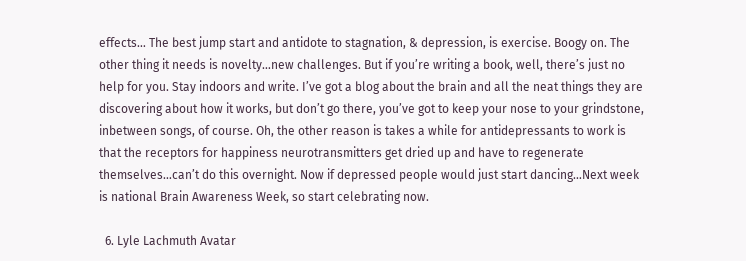effects… The best jump start and antidote to stagnation, & depression, is exercise. Boogy on. The other thing it needs is novelty…new challenges. But if you’re writing a book, well, there’s just no help for you. Stay indoors and write. I’ve got a blog about the brain and all the neat things they are discovering about how it works, but don’t go there, you’ve got to keep your nose to your grindstone, inbetween songs, of course. Oh, the other reason is takes a while for antidepressants to work is that the receptors for happiness neurotransmitters get dried up and have to regenerate themselves…can’t do this overnight. Now if depressed people would just start dancing…Next week is national Brain Awareness Week, so start celebrating now.

  6. Lyle Lachmuth Avatar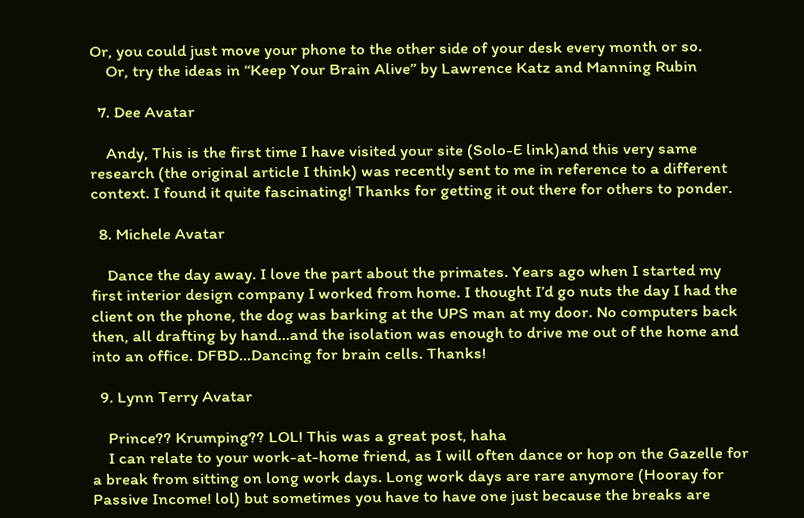Or, you could just move your phone to the other side of your desk every month or so.
    Or, try the ideas in “Keep Your Brain Alive” by Lawrence Katz and Manning Rubin

  7. Dee Avatar

    Andy, This is the first time I have visited your site (Solo-E link)and this very same research (the original article I think) was recently sent to me in reference to a different context. I found it quite fascinating! Thanks for getting it out there for others to ponder.

  8. Michele Avatar

    Dance the day away. I love the part about the primates. Years ago when I started my first interior design company I worked from home. I thought I’d go nuts the day I had the client on the phone, the dog was barking at the UPS man at my door. No computers back then, all drafting by hand…and the isolation was enough to drive me out of the home and into an office. DFBD…Dancing for brain cells. Thanks!

  9. Lynn Terry Avatar

    Prince?? Krumping?? LOL! This was a great post, haha
    I can relate to your work-at-home friend, as I will often dance or hop on the Gazelle for a break from sitting on long work days. Long work days are rare anymore (Hooray for Passive Income! lol) but sometimes you have to have one just because the breaks are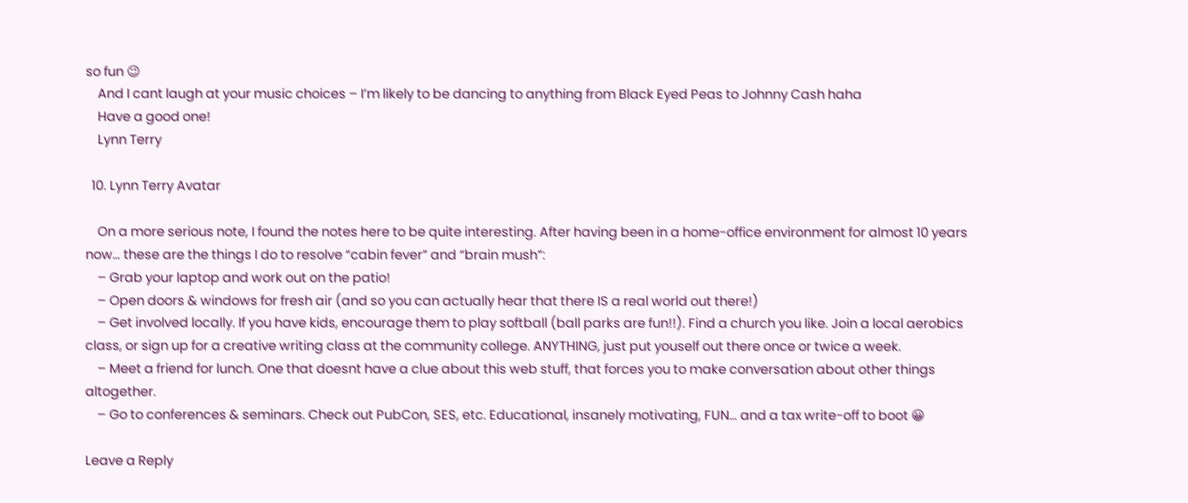so fun 😉
    And I cant laugh at your music choices – I’m likely to be dancing to anything from Black Eyed Peas to Johnny Cash haha
    Have a good one!
    Lynn Terry

  10. Lynn Terry Avatar

    On a more serious note, I found the notes here to be quite interesting. After having been in a home-office environment for almost 10 years now… these are the things I do to resolve “cabin fever” and “brain mush”:
    – Grab your laptop and work out on the patio!
    – Open doors & windows for fresh air (and so you can actually hear that there IS a real world out there!)
    – Get involved locally. If you have kids, encourage them to play softball (ball parks are fun!!). Find a church you like. Join a local aerobics class, or sign up for a creative writing class at the community college. ANYTHING, just put youself out there once or twice a week.
    – Meet a friend for lunch. One that doesnt have a clue about this web stuff, that forces you to make conversation about other things altogether.
    – Go to conferences & seminars. Check out PubCon, SES, etc. Educational, insanely motivating, FUN… and a tax write-off to boot 😀

Leave a Reply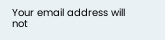Your email address will not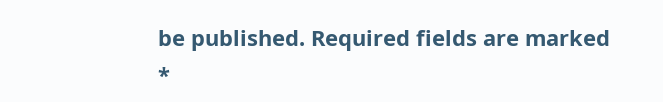be published. Required fields are marked *